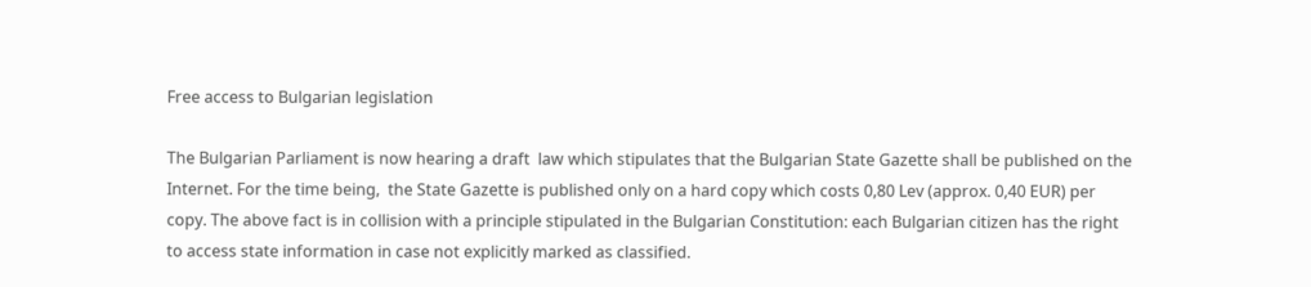Free access to Bulgarian legislation

The Bulgarian Parliament is now hearing a draft  law which stipulates that the Bulgarian State Gazette shall be published on the Internet. For the time being,  the State Gazette is published only on a hard copy which costs 0,80 Lev (approx. 0,40 EUR) per copy. The above fact is in collision with a principle stipulated in the Bulgarian Constitution: each Bulgarian citizen has the right to access state information in case not explicitly marked as classified.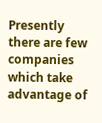Presently there are few companies which take advantage of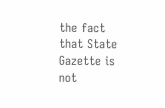the fact that State Gazette is not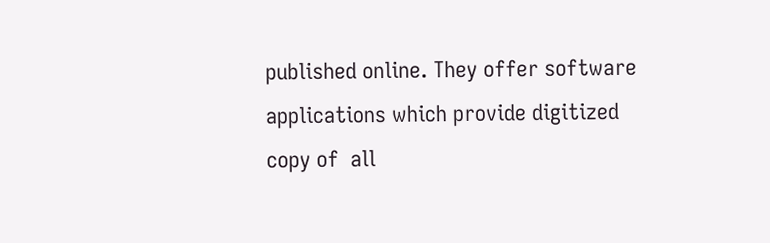published online. They offer software applications which provide digitized copy of  all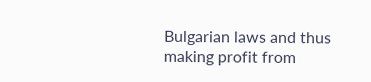Bulgarian laws and thus making profit from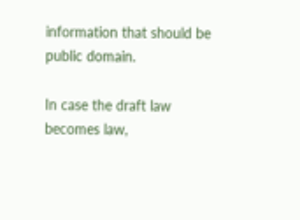information that should be public domain.

In case the draft law becomes law,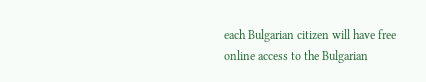each Bulgarian citizen will have free online access to the Bulgarian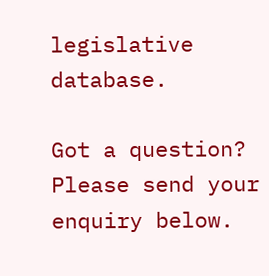legislative database.

Got a question? Please send your enquiry below.